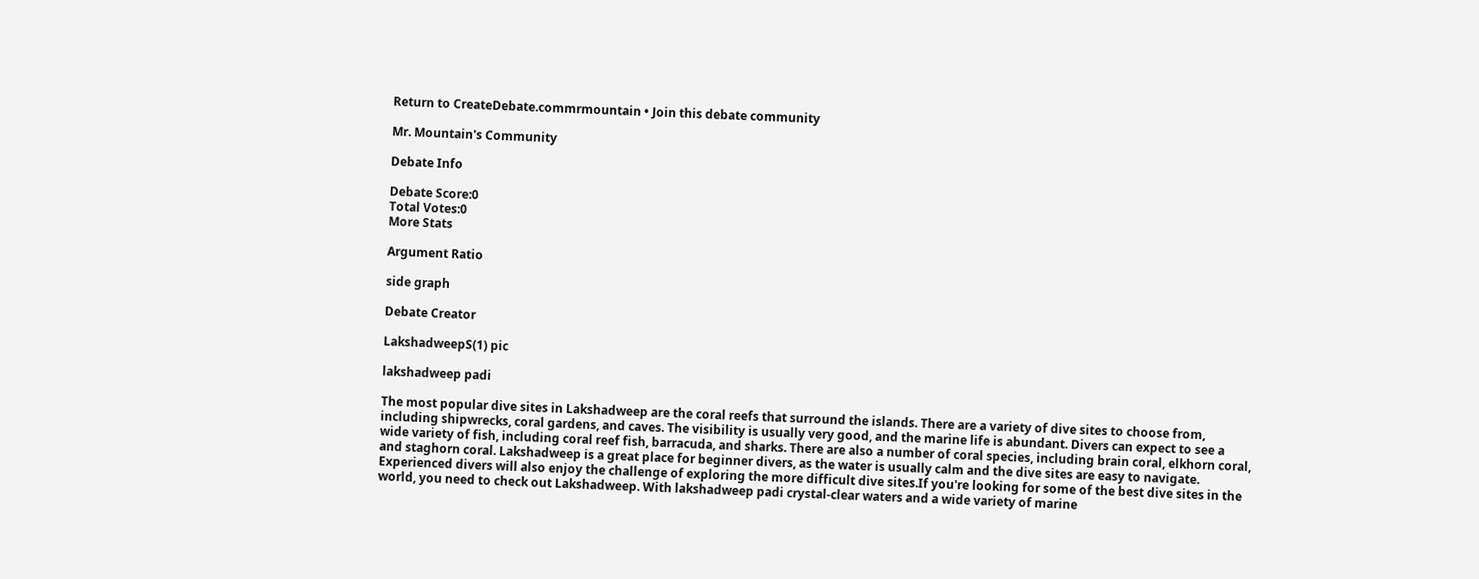Return to CreateDebate.commrmountain • Join this debate community

Mr. Mountain's Community

Debate Info

Debate Score:0
Total Votes:0
More Stats

Argument Ratio

side graph

Debate Creator

LakshadweepS(1) pic

lakshadweep padi

The most popular dive sites in Lakshadweep are the coral reefs that surround the islands. There are a variety of dive sites to choose from, including shipwrecks, coral gardens, and caves. The visibility is usually very good, and the marine life is abundant. Divers can expect to see a wide variety of fish, including coral reef fish, barracuda, and sharks. There are also a number of coral species, including brain coral, elkhorn coral, and staghorn coral. Lakshadweep is a great place for beginner divers, as the water is usually calm and the dive sites are easy to navigate. Experienced divers will also enjoy the challenge of exploring the more difficult dive sites.If you're looking for some of the best dive sites in the world, you need to check out Lakshadweep. With lakshadweep padi crystal-clear waters and a wide variety of marine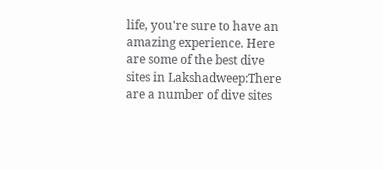life, you're sure to have an amazing experience. Here are some of the best dive sites in Lakshadweep:There are a number of dive sites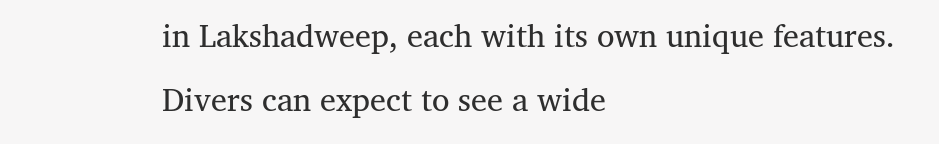in Lakshadweep, each with its own unique features. Divers can expect to see a wide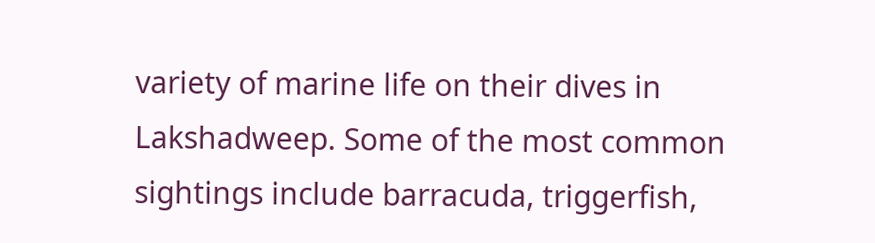variety of marine life on their dives in Lakshadweep. Some of the most common sightings include barracuda, triggerfish,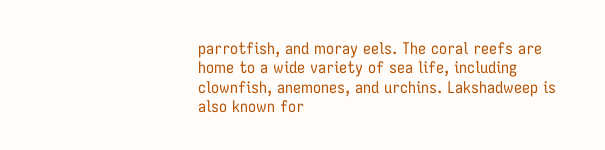parrotfish, and moray eels. The coral reefs are home to a wide variety of sea life, including clownfish, anemones, and urchins. Lakshadweep is also known for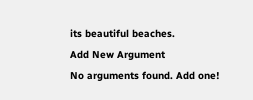its beautiful beaches.
Add New Argument
No arguments found. Add one!